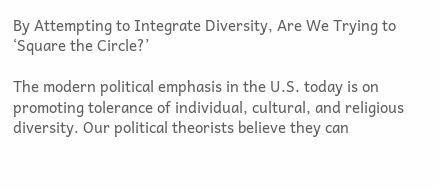By Attempting to Integrate Diversity, Are We Trying to ‘Square the Circle?’

The modern political emphasis in the U.S. today is on promoting tolerance of individual, cultural, and religious diversity. Our political theorists believe they can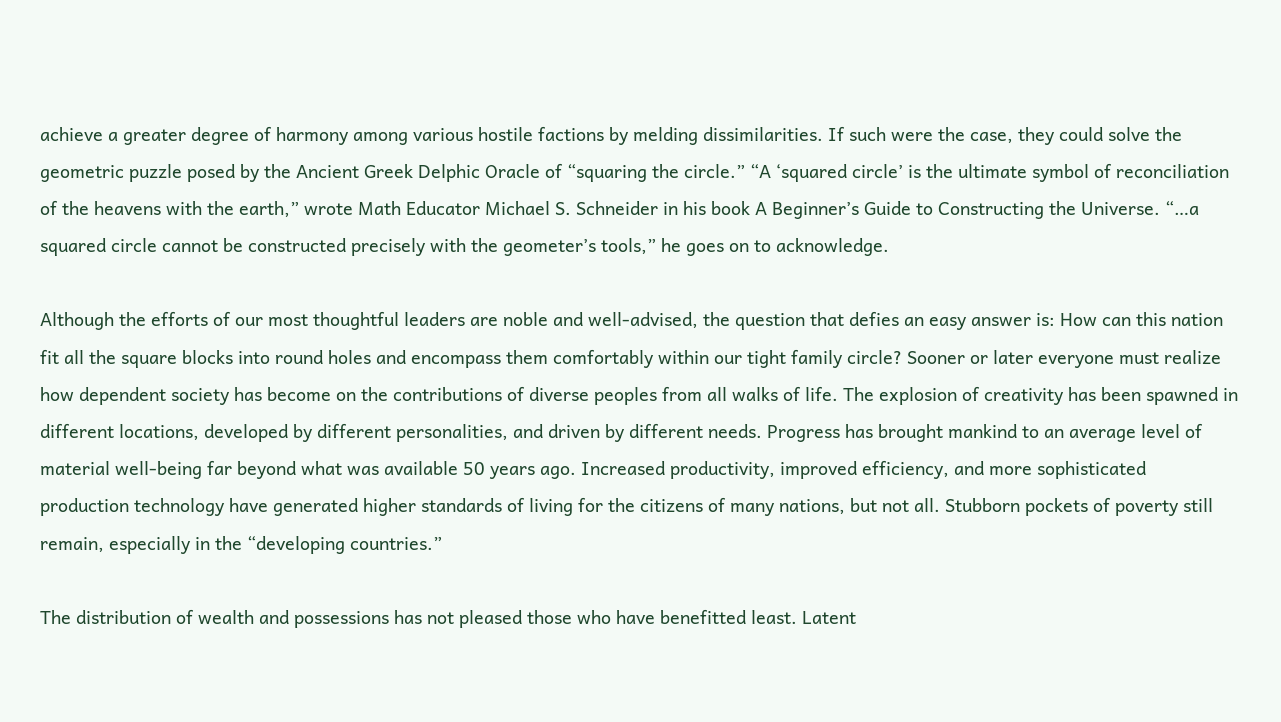achieve a greater degree of harmony among various hostile factions by melding dissimilarities. If such were the case, they could solve the geometric puzzle posed by the Ancient Greek Delphic Oracle of “squaring the circle.” “A ‘squared circle’ is the ultimate symbol of reconciliation of the heavens with the earth,” wrote Math Educator Michael S. Schneider in his book A Beginner’s Guide to Constructing the Universe. “…a squared circle cannot be constructed precisely with the geometer’s tools,” he goes on to acknowledge.

Although the efforts of our most thoughtful leaders are noble and well-advised, the question that defies an easy answer is: How can this nation fit all the square blocks into round holes and encompass them comfortably within our tight family circle? Sooner or later everyone must realize how dependent society has become on the contributions of diverse peoples from all walks of life. The explosion of creativity has been spawned in different locations, developed by different personalities, and driven by different needs. Progress has brought mankind to an average level of material well-being far beyond what was available 50 years ago. Increased productivity, improved efficiency, and more sophisticated production technology have generated higher standards of living for the citizens of many nations, but not all. Stubborn pockets of poverty still remain, especially in the “developing countries.”

The distribution of wealth and possessions has not pleased those who have benefitted least. Latent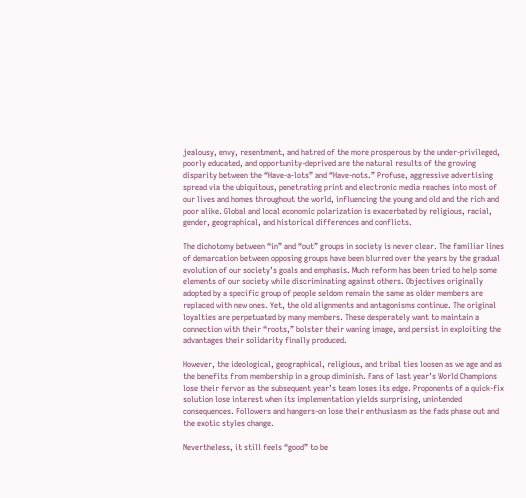jealousy, envy, resentment, and hatred of the more prosperous by the under-privileged, poorly educated, and opportunity-deprived are the natural results of the growing disparity between the “Have-a-lots” and “Have-nots.” Profuse, aggressive advertising spread via the ubiquitous, penetrating print and electronic media reaches into most of our lives and homes throughout the world, influencing the young and old and the rich and poor alike. Global and local economic polarization is exacerbated by religious, racial, gender, geographical, and historical differences and conflicts.

The dichotomy between “in” and “out” groups in society is never clear. The familiar lines of demarcation between opposing groups have been blurred over the years by the gradual evolution of our society’s goals and emphasis. Much reform has been tried to help some elements of our society while discriminating against others. Objectives originally adopted by a specific group of people seldom remain the same as older members are replaced with new ones. Yet, the old alignments and antagonisms continue. The original loyalties are perpetuated by many members. These desperately want to maintain a connection with their “roots,” bolster their waning image, and persist in exploiting the advantages their solidarity finally produced.

However, the ideological, geographical, religious, and tribal ties loosen as we age and as the benefits from membership in a group diminish. Fans of last year’s World Champions lose their fervor as the subsequent year’s team loses its edge. Proponents of a quick-fix solution lose interest when its implementation yields surprising, unintended consequences. Followers and hangers-on lose their enthusiasm as the fads phase out and the exotic styles change.

Nevertheless, it still feels “good” to be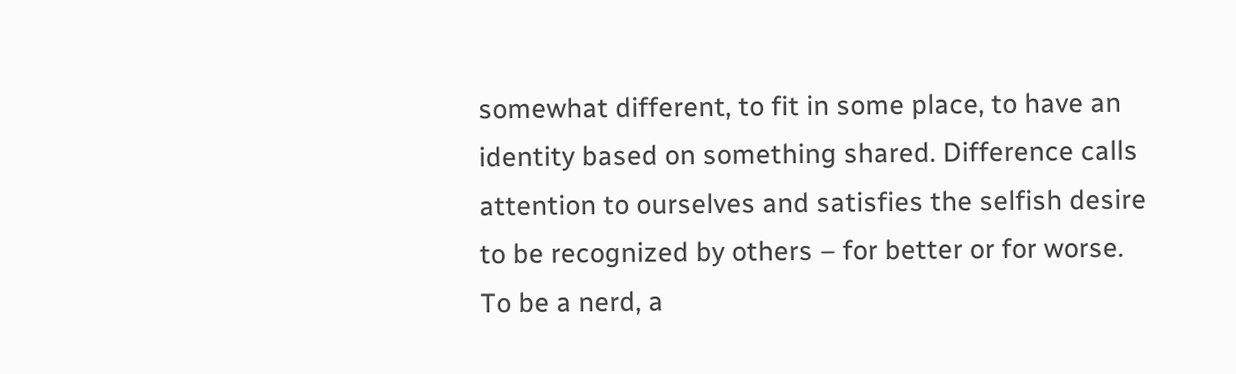somewhat different, to fit in some place, to have an identity based on something shared. Difference calls attention to ourselves and satisfies the selfish desire to be recognized by others – for better or for worse. To be a nerd, a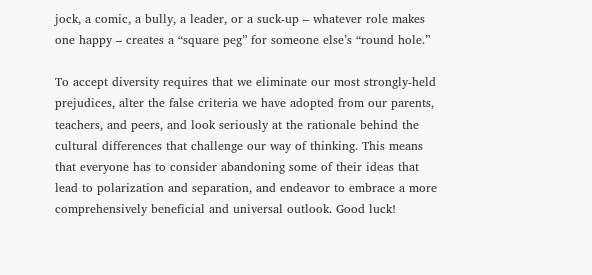jock, a comic, a bully, a leader, or a suck-up – whatever role makes one happy – creates a “square peg” for someone else’s “round hole.”

To accept diversity requires that we eliminate our most strongly-held prejudices, alter the false criteria we have adopted from our parents, teachers, and peers, and look seriously at the rationale behind the cultural differences that challenge our way of thinking. This means that everyone has to consider abandoning some of their ideas that lead to polarization and separation, and endeavor to embrace a more comprehensively beneficial and universal outlook. Good luck!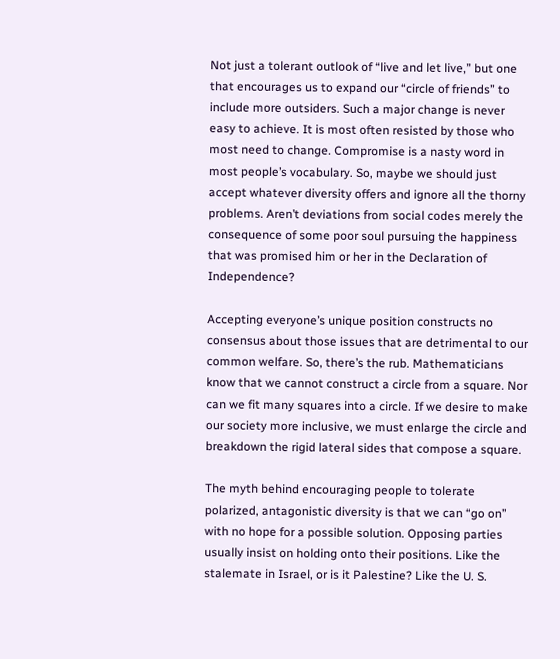Not just a tolerant outlook of “live and let live,” but one that encourages us to expand our “circle of friends” to include more outsiders. Such a major change is never easy to achieve. It is most often resisted by those who most need to change. Compromise is a nasty word in most people’s vocabulary. So, maybe we should just accept whatever diversity offers and ignore all the thorny problems. Aren’t deviations from social codes merely the consequence of some poor soul pursuing the happiness that was promised him or her in the Declaration of Independence?

Accepting everyone’s unique position constructs no consensus about those issues that are detrimental to our common welfare. So, there’s the rub. Mathematicians know that we cannot construct a circle from a square. Nor can we fit many squares into a circle. If we desire to make our society more inclusive, we must enlarge the circle and breakdown the rigid lateral sides that compose a square.

The myth behind encouraging people to tolerate polarized, antagonistic diversity is that we can “go on” with no hope for a possible solution. Opposing parties usually insist on holding onto their positions. Like the stalemate in Israel, or is it Palestine? Like the U. S.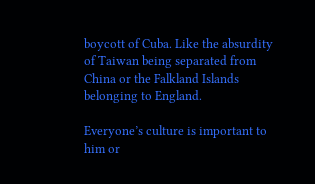boycott of Cuba. Like the absurdity of Taiwan being separated from China or the Falkland Islands belonging to England.

Everyone’s culture is important to him or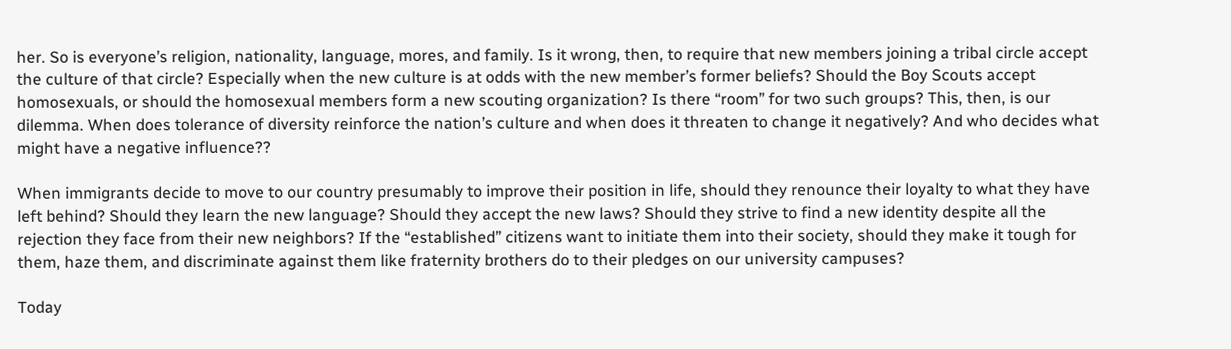her. So is everyone’s religion, nationality, language, mores, and family. Is it wrong, then, to require that new members joining a tribal circle accept the culture of that circle? Especially when the new culture is at odds with the new member’s former beliefs? Should the Boy Scouts accept homosexuals, or should the homosexual members form a new scouting organization? Is there “room” for two such groups? This, then, is our dilemma. When does tolerance of diversity reinforce the nation’s culture and when does it threaten to change it negatively? And who decides what might have a negative influence??

When immigrants decide to move to our country presumably to improve their position in life, should they renounce their loyalty to what they have left behind? Should they learn the new language? Should they accept the new laws? Should they strive to find a new identity despite all the rejection they face from their new neighbors? If the “established” citizens want to initiate them into their society, should they make it tough for them, haze them, and discriminate against them like fraternity brothers do to their pledges on our university campuses?

Today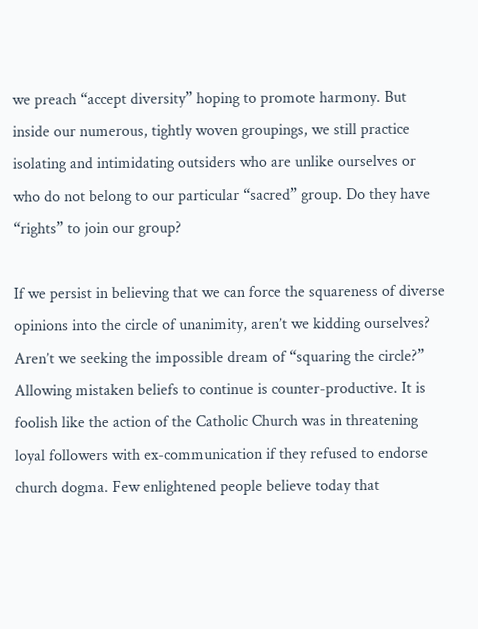we preach “accept diversity” hoping to promote harmony. But inside our numerous, tightly woven groupings, we still practice isolating and intimidating outsiders who are unlike ourselves or who do not belong to our particular “sacred” group. Do they have “rights” to join our group?

If we persist in believing that we can force the squareness of diverse opinions into the circle of unanimity, aren’t we kidding ourselves? Aren’t we seeking the impossible dream of “squaring the circle?” Allowing mistaken beliefs to continue is counter-productive. It is foolish like the action of the Catholic Church was in threatening loyal followers with ex-communication if they refused to endorse church dogma. Few enlightened people believe today that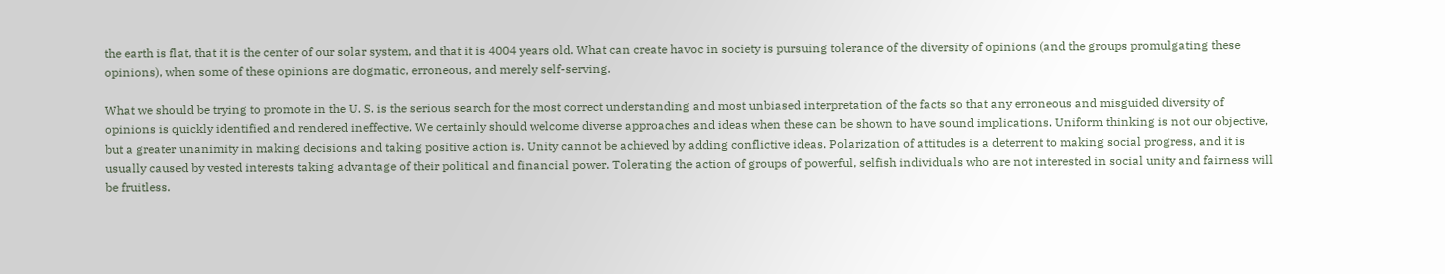the earth is flat, that it is the center of our solar system, and that it is 4004 years old. What can create havoc in society is pursuing tolerance of the diversity of opinions (and the groups promulgating these opinions), when some of these opinions are dogmatic, erroneous, and merely self-serving.

What we should be trying to promote in the U. S. is the serious search for the most correct understanding and most unbiased interpretation of the facts so that any erroneous and misguided diversity of opinions is quickly identified and rendered ineffective. We certainly should welcome diverse approaches and ideas when these can be shown to have sound implications. Uniform thinking is not our objective, but a greater unanimity in making decisions and taking positive action is. Unity cannot be achieved by adding conflictive ideas. Polarization of attitudes is a deterrent to making social progress, and it is usually caused by vested interests taking advantage of their political and financial power. Tolerating the action of groups of powerful, selfish individuals who are not interested in social unity and fairness will be fruitless.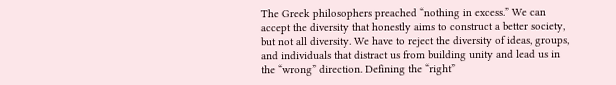The Greek philosophers preached “nothing in excess.” We can accept the diversity that honestly aims to construct a better society, but not all diversity. We have to reject the diversity of ideas, groups, and individuals that distract us from building unity and lead us in the “wrong” direction. Defining the “right”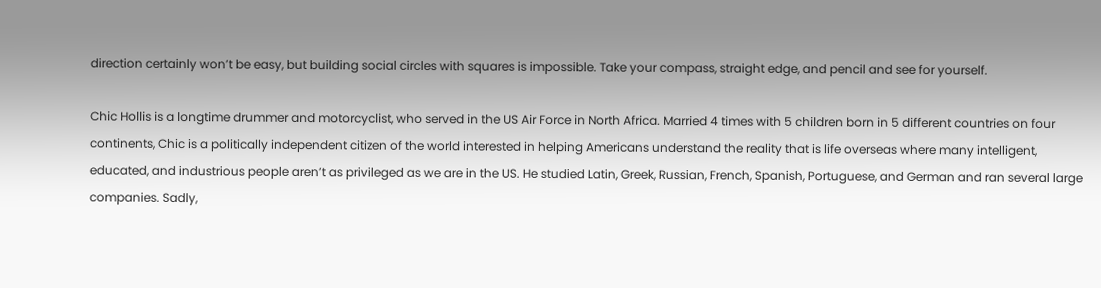direction certainly won’t be easy, but building social circles with squares is impossible. Take your compass, straight edge, and pencil and see for yourself.

Chic Hollis is a longtime drummer and motorcyclist, who served in the US Air Force in North Africa. Married 4 times with 5 children born in 5 different countries on four continents, Chic is a politically independent citizen of the world interested in helping Americans understand the reality that is life overseas where many intelligent, educated, and industrious people aren’t as privileged as we are in the US. He studied Latin, Greek, Russian, French, Spanish, Portuguese, and German and ran several large companies. Sadly,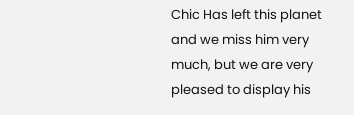Chic Has left this planet and we miss him very much, but we are very pleased to display his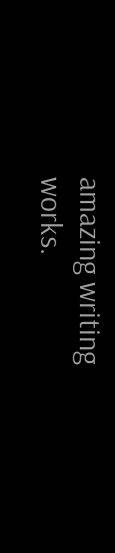amazing writing works.